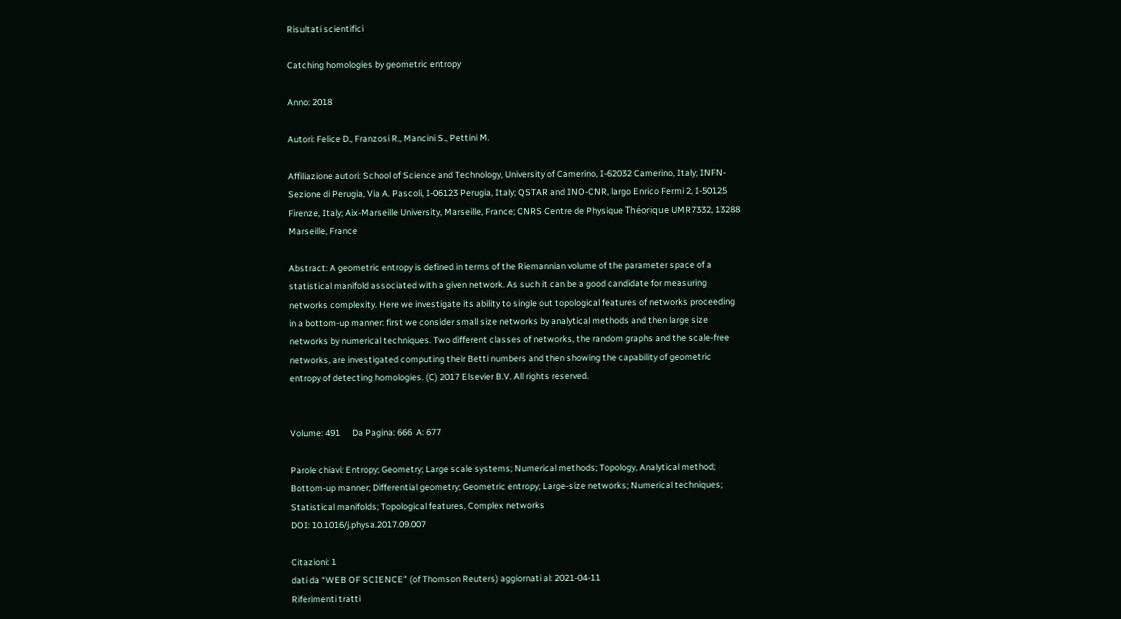Risultati scientifici

Catching homologies by geometric entropy

Anno: 2018

Autori: Felice D., Franzosi R., Mancini S., Pettini M.

Affiliazione autori: School of Science and Technology, University of Camerino, I-62032 Camerino, Italy; INFN-Sezione di Perugia, Via A. Pascoli, I-06123 Perugia, Italy; QSTAR and INO-CNR, largo Enrico Fermi 2, I-50125 Firenze, Italy; Aix-Marseille University, Marseille, France; CNRS Centre de Physique Théorique UMR7332, 13288 Marseille, France

Abstract: A geometric entropy is defined in terms of the Riemannian volume of the parameter space of a statistical manifold associated with a given network. As such it can be a good candidate for measuring networks complexity. Here we investigate its ability to single out topological features of networks proceeding in a bottom-up manner: first we consider small size networks by analytical methods and then large size networks by numerical techniques. Two different classes of networks, the random graphs and the scale-free networks, are investigated computing their Betti numbers and then showing the capability of geometric entropy of detecting homologies. (C) 2017 Elsevier B.V. All rights reserved.


Volume: 491      Da Pagina: 666  A: 677

Parole chiavi: Entropy; Geometry; Large scale systems; Numerical methods; Topology, Analytical method; Bottom-up manner; Differential geometry; Geometric entropy; Large-size networks; Numerical techniques; Statistical manifolds; Topological features, Complex networks
DOI: 10.1016/j.physa.2017.09.007

Citazioni: 1
dati da “WEB OF SCIENCE” (of Thomson Reuters) aggiornati al: 2021-04-11
Riferimenti tratti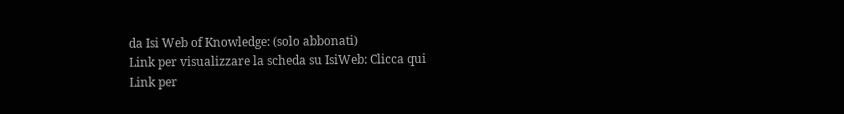da Isi Web of Knowledge: (solo abbonati)
Link per visualizzare la scheda su IsiWeb: Clicca qui
Link per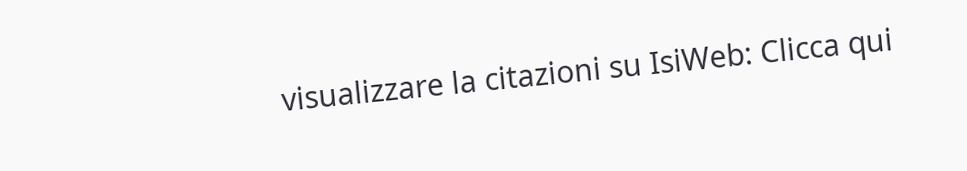visualizzare la citazioni su IsiWeb: Clicca qui